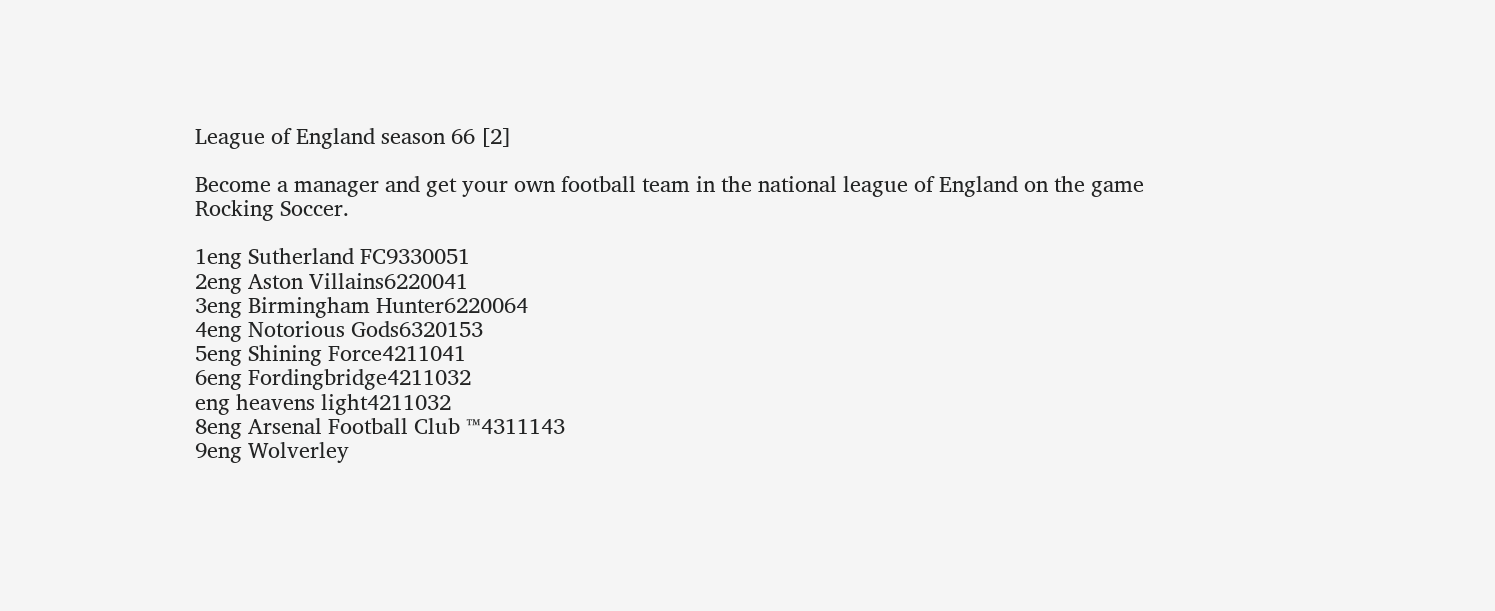League of England season 66 [2]

Become a manager and get your own football team in the national league of England on the game Rocking Soccer.

1eng Sutherland FC9330051
2eng Aston Villains6220041
3eng Birmingham Hunter6220064
4eng Notorious Gods6320153
5eng Shining Force4211041
6eng Fordingbridge4211032
eng heavens light4211032
8eng Arsenal Football Club ™4311143
9eng Wolverley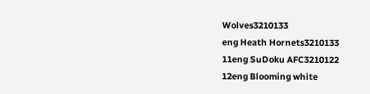Wolves3210133
eng Heath Hornets3210133
11eng SuDoku AFC3210122
12eng Blooming white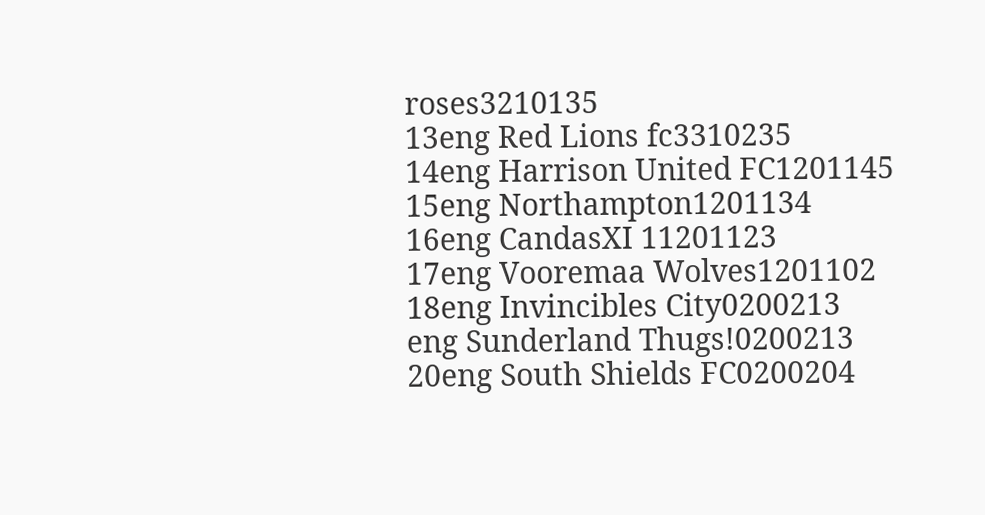roses3210135
13eng Red Lions fc3310235
14eng Harrison United FC1201145
15eng Northampton1201134
16eng CandasXI 11201123
17eng Vooremaa Wolves1201102
18eng Invincibles City0200213
eng Sunderland Thugs!0200213
20eng South Shields FC0200204